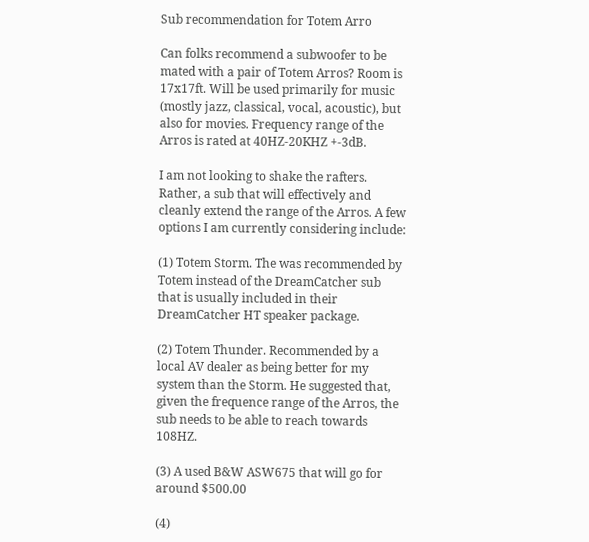Sub recommendation for Totem Arro

Can folks recommend a subwoofer to be mated with a pair of Totem Arros? Room is 17x17ft. Will be used primarily for music (mostly jazz, classical, vocal, acoustic), but also for movies. Frequency range of the Arros is rated at 40HZ-20KHZ +-3dB.

I am not looking to shake the rafters. Rather, a sub that will effectively and cleanly extend the range of the Arros. A few options I am currently considering include:

(1) Totem Storm. The was recommended by Totem instead of the DreamCatcher sub that is usually included in their DreamCatcher HT speaker package.

(2) Totem Thunder. Recommended by a local AV dealer as being better for my system than the Storm. He suggested that, given the frequence range of the Arros, the sub needs to be able to reach towards 108HZ.

(3) A used B&W ASW675 that will go for around $500.00

(4)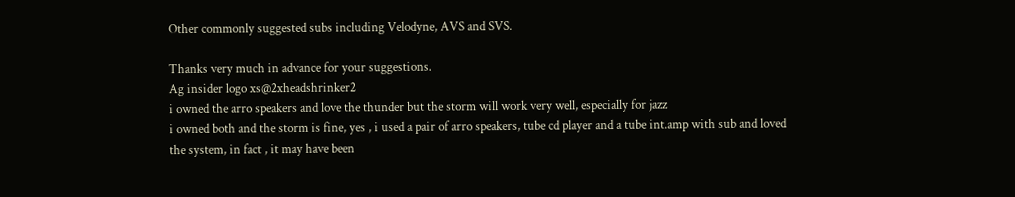Other commonly suggested subs including Velodyne, AVS and SVS.

Thanks very much in advance for your suggestions.
Ag insider logo xs@2xheadshrinker2
i owned the arro speakers and love the thunder but the storm will work very well, especially for jazz
i owned both and the storm is fine, yes , i used a pair of arro speakers, tube cd player and a tube int.amp with sub and loved the system, in fact , it may have been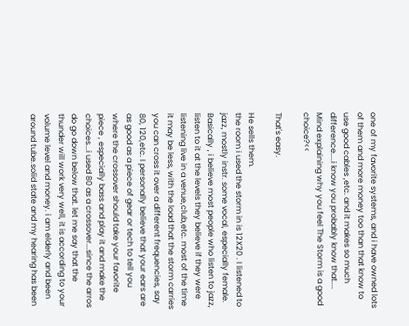one of my favorite systems, and i have owned lots of them and more money too than that know to use good cables ,etc. and it makes so much difference....i know you probably know that....
Mind explaining why you feel The Storm is a good choice?<<

That's easy.

He sells them.
the room i used the storm in is 12X20 . I listened to jazz, mostly instr. some vocal, especially female. Basically , i believe most people who listen to jazz, listen to it at the levels they believe if they were listening live in a venue,club,etc. most of the time it may be less, with the load that the storm carries you can cross it over a different frequencies, say 80, 120,etc. I personally believe that your ears are as good as a piece of gear or tech to tell you where the crossover should take your favorite piece , especially bass and play it and make the choices...i used 80 as a crossover...since the arros do go down below that. let me say that the thunder will work very well, it is according to your volume level and money. i am elderly and been around tube.solid state and my hearing has been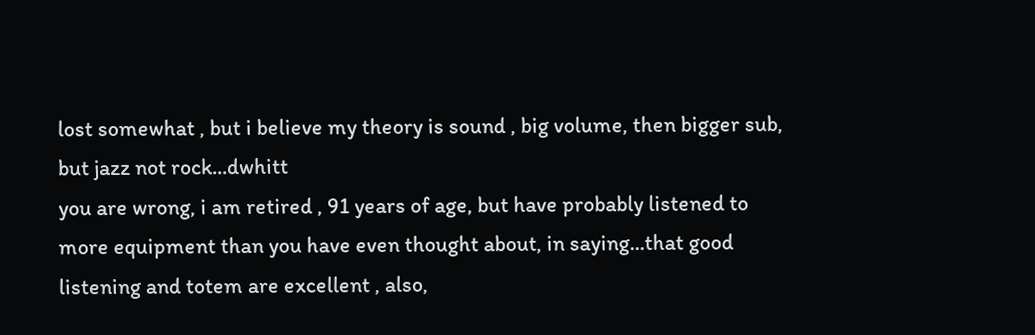lost somewhat , but i believe my theory is sound , big volume, then bigger sub, but jazz not rock...dwhitt
you are wrong, i am retired , 91 years of age, but have probably listened to more equipment than you have even thought about, in saying...that good listening and totem are excellent , also,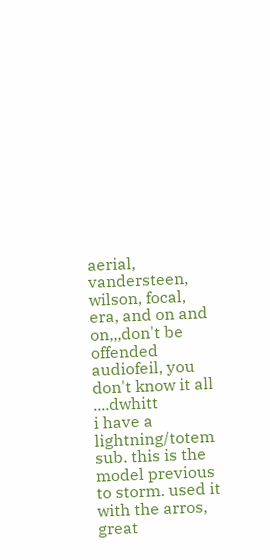aerial, vandersteen, wilson, focal, era, and on and on,,,don't be offended audiofeil, you don't know it all ....dwhitt
i have a lightning/totem sub. this is the model previous to storm. used it with the arros, great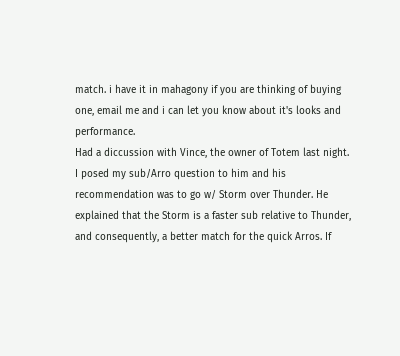match. i have it in mahagony if you are thinking of buying one, email me and i can let you know about it's looks and performance.
Had a diccussion with Vince, the owner of Totem last night. I posed my sub/Arro question to him and his recommendation was to go w/ Storm over Thunder. He explained that the Storm is a faster sub relative to Thunder, and consequently, a better match for the quick Arros. If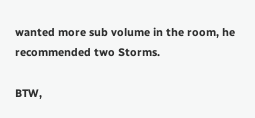wanted more sub volume in the room, he recommended two Storms.

BTW,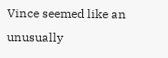Vince seemed like an unusually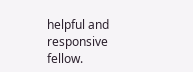helpful and responsive fellow.